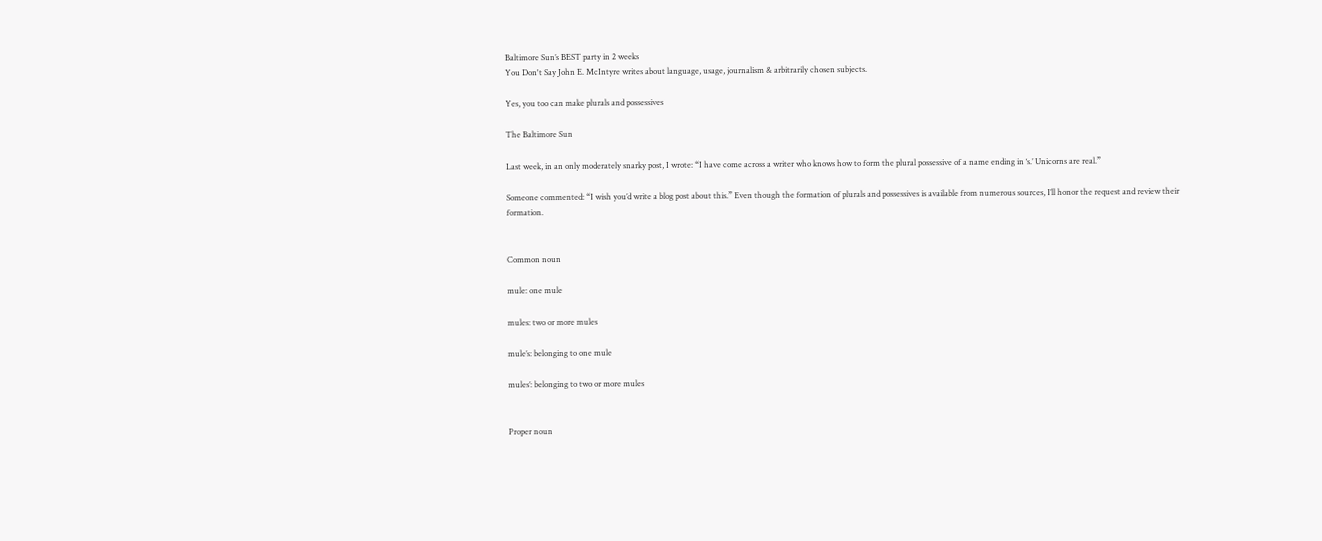Baltimore Sun’s BEST party in 2 weeks
You Don't Say John E. McIntyre writes about language, usage, journalism & arbitrarily chosen subjects.

Yes, you too can make plurals and possessives

The Baltimore Sun

Last week, in an only moderately snarky post, I wrote: “I have come across a writer who knows how to form the plural possessive of a name ending in ‘s.’ Unicorns are real.”

Someone commented: “I wish you’d write a blog post about this.” Even though the formation of plurals and possessives is available from numerous sources, I’ll honor the request and review their formation.


Common noun

mule: one mule

mules: two or more mules

mule’s: belonging to one mule

mules’: belonging to two or more mules


Proper noun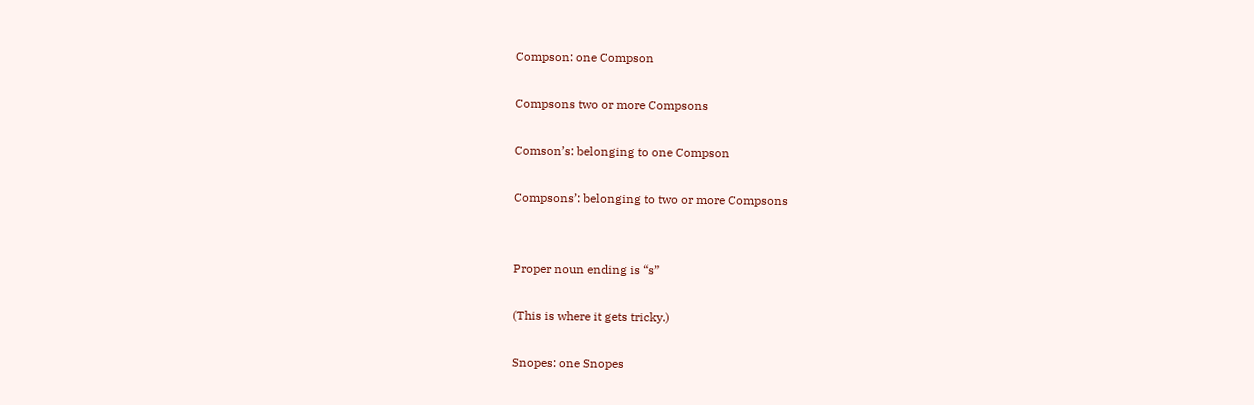Compson: one Compson

Compsons two or more Compsons

Comson’s: belonging to one Compson

Compsons’: belonging to two or more Compsons


Proper noun ending is “s”

(This is where it gets tricky.)

Snopes: one Snopes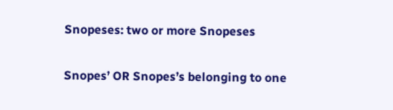Snopeses: two or more Snopeses

Snopes’ OR Snopes’s belonging to one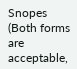Snopes (Both forms are acceptable,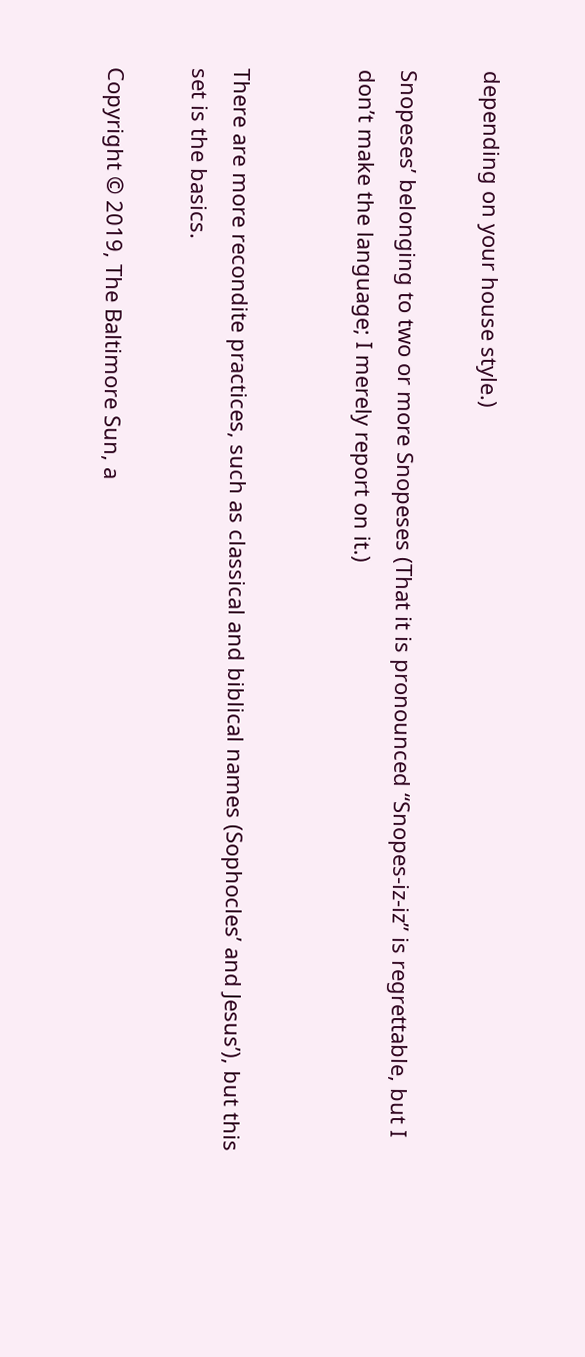depending on your house style.)

Snopeses’ belonging to two or more Snopeses (That it is pronounced “Snopes-iz-iz” is regrettable, but I don’t make the language; I merely report on it.)


There are more recondite practices, such as classical and biblical names (Sophocles’ and Jesus’), but this set is the basics.

Copyright © 2019, The Baltimore Sun, a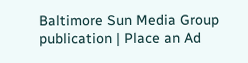Baltimore Sun Media Group publication | Place an Ad